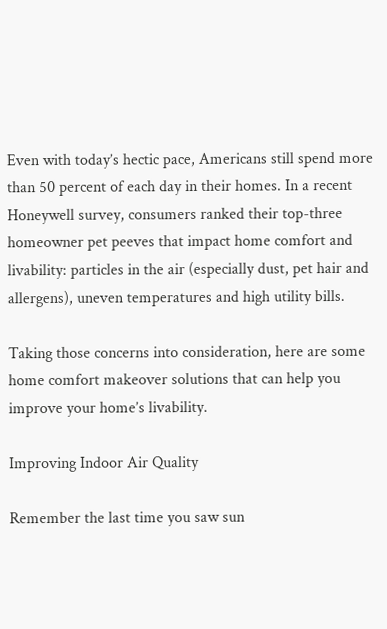Even with today’s hectic pace, Americans still spend more than 50 percent of each day in their homes. In a recent Honeywell survey, consumers ranked their top-three homeowner pet peeves that impact home comfort and livability: particles in the air (especially dust, pet hair and allergens), uneven temperatures and high utility bills.

Taking those concerns into consideration, here are some home comfort makeover solutions that can help you improve your home’s livability.

Improving Indoor Air Quality

Remember the last time you saw sun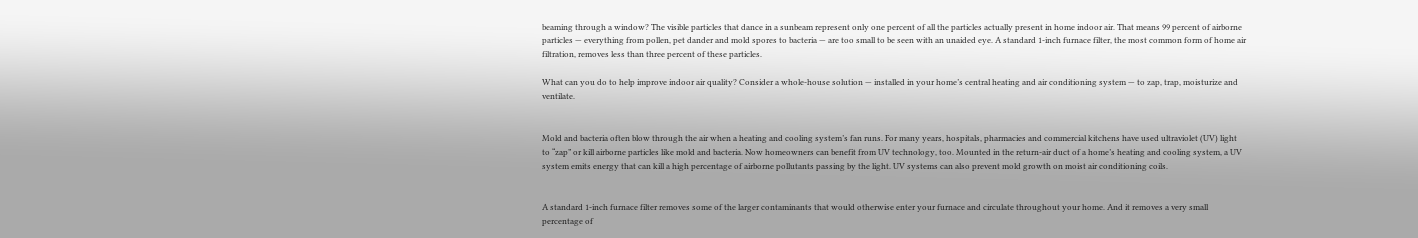beaming through a window? The visible particles that dance in a sunbeam represent only one percent of all the particles actually present in home indoor air. That means 99 percent of airborne particles — everything from pollen, pet dander and mold spores to bacteria — are too small to be seen with an unaided eye. A standard 1-inch furnace filter, the most common form of home air filtration, removes less than three percent of these particles.

What can you do to help improve indoor air quality? Consider a whole-house solution — installed in your home’s central heating and air conditioning system — to zap, trap, moisturize and ventilate.


Mold and bacteria often blow through the air when a heating and cooling system’s fan runs. For many years, hospitals, pharmacies and commercial kitchens have used ultraviolet (UV) light to “zap” or kill airborne particles like mold and bacteria. Now homeowners can benefit from UV technology, too. Mounted in the return-air duct of a home’s heating and cooling system, a UV system emits energy that can kill a high percentage of airborne pollutants passing by the light. UV systems can also prevent mold growth on moist air conditioning coils.


A standard 1-inch furnace filter removes some of the larger contaminants that would otherwise enter your furnace and circulate throughout your home. And it removes a very small percentage of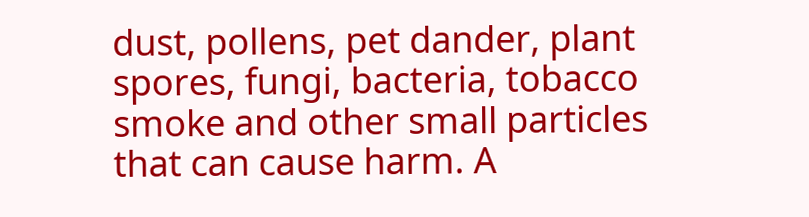dust, pollens, pet dander, plant spores, fungi, bacteria, tobacco smoke and other small particles that can cause harm. A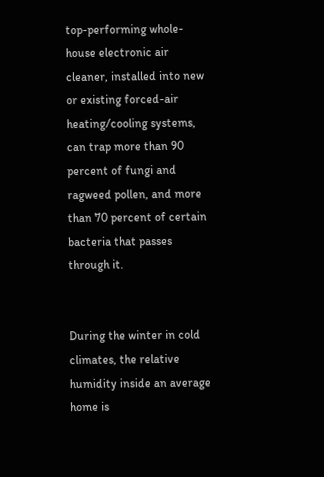top-performing whole-house electronic air cleaner, installed into new or existing forced-air heating/cooling systems, can trap more than 90 percent of fungi and ragweed pollen, and more than 70 percent of certain bacteria that passes through it.


During the winter in cold climates, the relative humidity inside an average home is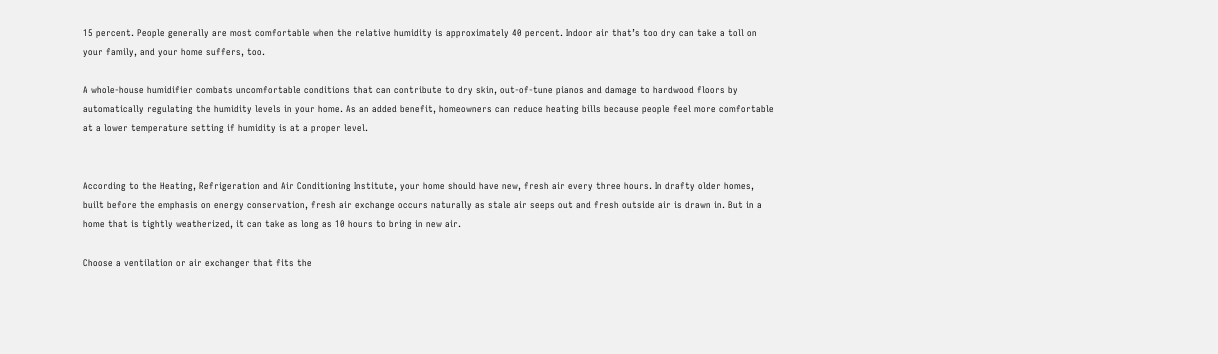15 percent. People generally are most comfortable when the relative humidity is approximately 40 percent. Indoor air that’s too dry can take a toll on your family, and your home suffers, too.

A whole-house humidifier combats uncomfortable conditions that can contribute to dry skin, out-of-tune pianos and damage to hardwood floors by automatically regulating the humidity levels in your home. As an added benefit, homeowners can reduce heating bills because people feel more comfortable at a lower temperature setting if humidity is at a proper level.


According to the Heating, Refrigeration and Air Conditioning Institute, your home should have new, fresh air every three hours. In drafty older homes, built before the emphasis on energy conservation, fresh air exchange occurs naturally as stale air seeps out and fresh outside air is drawn in. But in a home that is tightly weatherized, it can take as long as 10 hours to bring in new air.

Choose a ventilation or air exchanger that fits the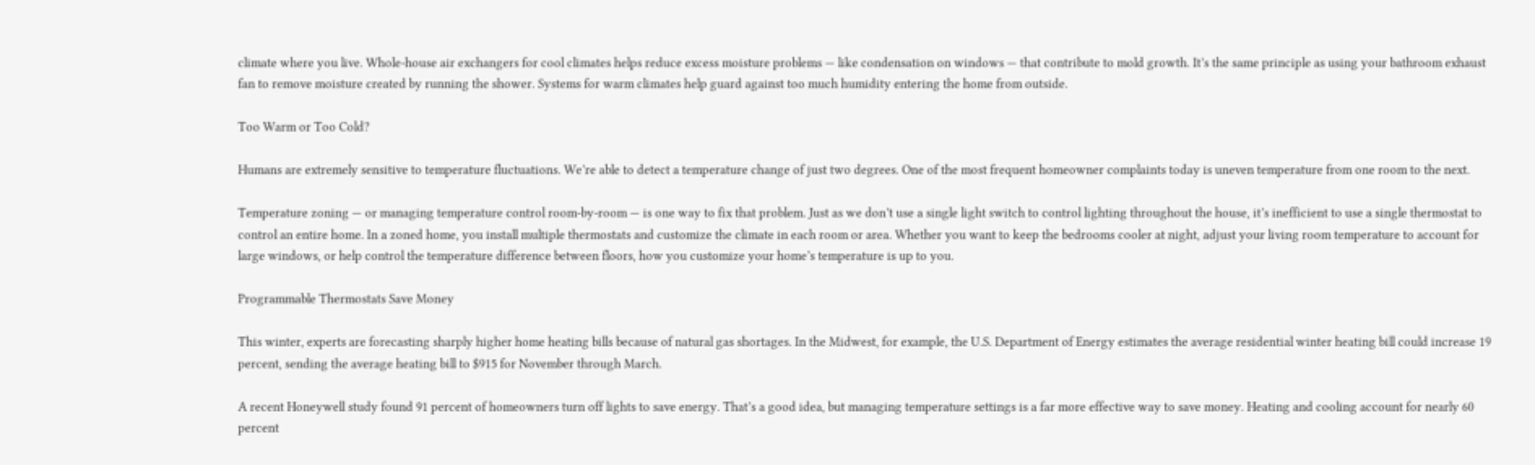climate where you live. Whole-house air exchangers for cool climates helps reduce excess moisture problems — like condensation on windows — that contribute to mold growth. It’s the same principle as using your bathroom exhaust fan to remove moisture created by running the shower. Systems for warm climates help guard against too much humidity entering the home from outside.

Too Warm or Too Cold?

Humans are extremely sensitive to temperature fluctuations. We’re able to detect a temperature change of just two degrees. One of the most frequent homeowner complaints today is uneven temperature from one room to the next.

Temperature zoning — or managing temperature control room-by-room — is one way to fix that problem. Just as we don’t use a single light switch to control lighting throughout the house, it’s inefficient to use a single thermostat to control an entire home. In a zoned home, you install multiple thermostats and customize the climate in each room or area. Whether you want to keep the bedrooms cooler at night, adjust your living room temperature to account for large windows, or help control the temperature difference between floors, how you customize your home’s temperature is up to you.

Programmable Thermostats Save Money

This winter, experts are forecasting sharply higher home heating bills because of natural gas shortages. In the Midwest, for example, the U.S. Department of Energy estimates the average residential winter heating bill could increase 19 percent, sending the average heating bill to $915 for November through March.

A recent Honeywell study found 91 percent of homeowners turn off lights to save energy. That’s a good idea, but managing temperature settings is a far more effective way to save money. Heating and cooling account for nearly 60 percent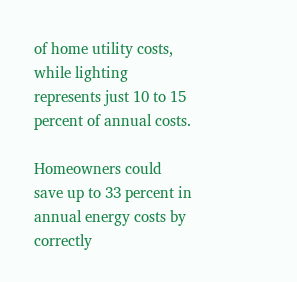of home utility costs, while lighting represents just 10 to 15 percent of annual costs.

Homeowners could save up to 33 percent in annual energy costs by correctly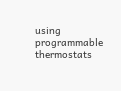using programmable thermostats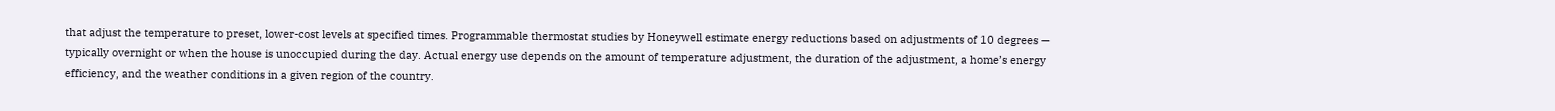that adjust the temperature to preset, lower-cost levels at specified times. Programmable thermostat studies by Honeywell estimate energy reductions based on adjustments of 10 degrees — typically overnight or when the house is unoccupied during the day. Actual energy use depends on the amount of temperature adjustment, the duration of the adjustment, a home’s energy efficiency, and the weather conditions in a given region of the country.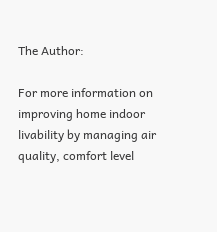The Author:

For more information on improving home indoor livability by managing air quality, comfort level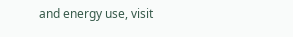and energy use, visit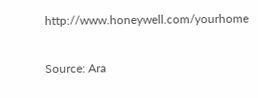http://www.honeywell.com/yourhome

Source: Ara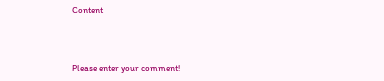Content



Please enter your comment!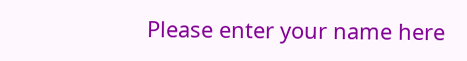Please enter your name here